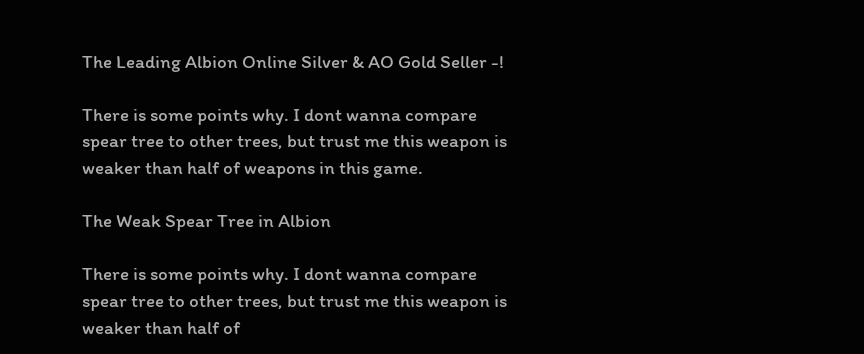The Leading Albion Online Silver & AO Gold Seller -!

There is some points why. I dont wanna compare spear tree to other trees, but trust me this weapon is weaker than half of weapons in this game.

The Weak Spear Tree in Albion

There is some points why. I dont wanna compare spear tree to other trees, but trust me this weapon is weaker than half of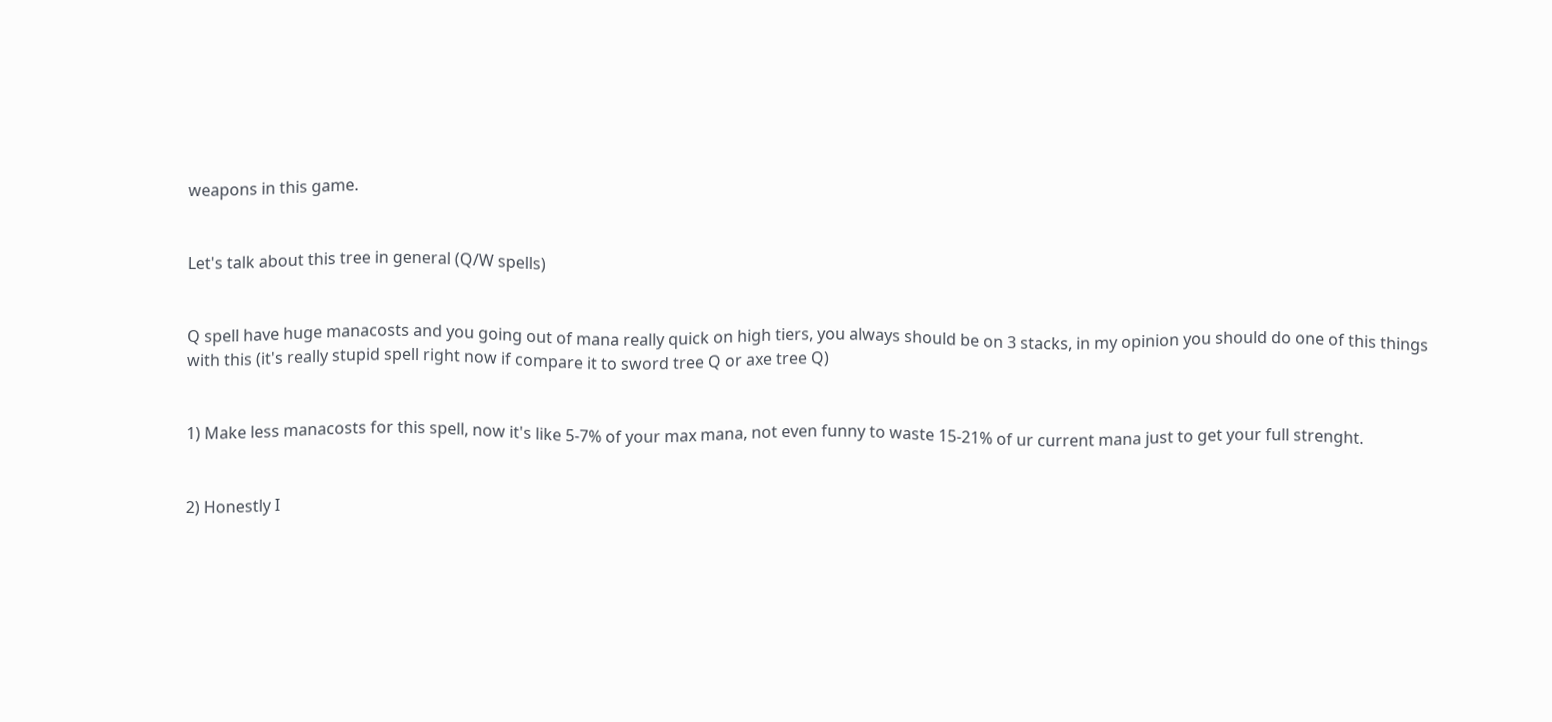weapons in this game.


Let's talk about this tree in general (Q/W spells)


Q spell have huge manacosts and you going out of mana really quick on high tiers, you always should be on 3 stacks, in my opinion you should do one of this things with this (it's really stupid spell right now if compare it to sword tree Q or axe tree Q)


1) Make less manacosts for this spell, now it's like 5-7% of your max mana, not even funny to waste 15-21% of ur current mana just to get your full strenght.


2) Honestly I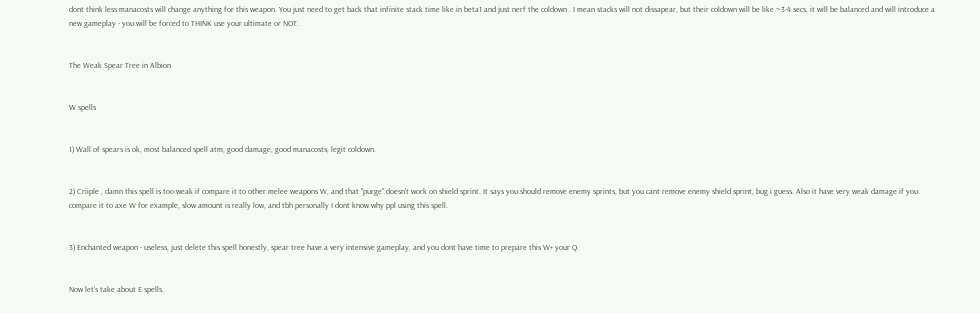dont think less manacosts will change anything for this weapon. You just need to get back that infinite stack time like in beta1 and just nerf the coldown . I mean stacks will not dissapear, but their coldown will be like ~3-4 secs, it will be balanced and will introduce a new gameplay - you will be forced to THINK use your ultimate or NOT.


The Weak Spear Tree in Albion


W spells


1) Wall of spears is ok, most balanced spell atm, good damage, good manacosts, legit coldown.


2) Criiple , damn this spell is too weak if compare it to other melee weapons W, and that "purge" doesn't work on shield sprint. It says you should remove enemy sprints, but you cant remove enemy shield sprint, bug i guess. Also it have very weak damage if you compare it to axe W for example, slow amount is really low, and tbh personally I dont know why ppl using this spell.


3) Enchanted weapon - useless, just delete this spell honestly, spear tree have a very intensive gameplay, and you dont have time to prepare this W+ your Q.


Now let's take about E spells.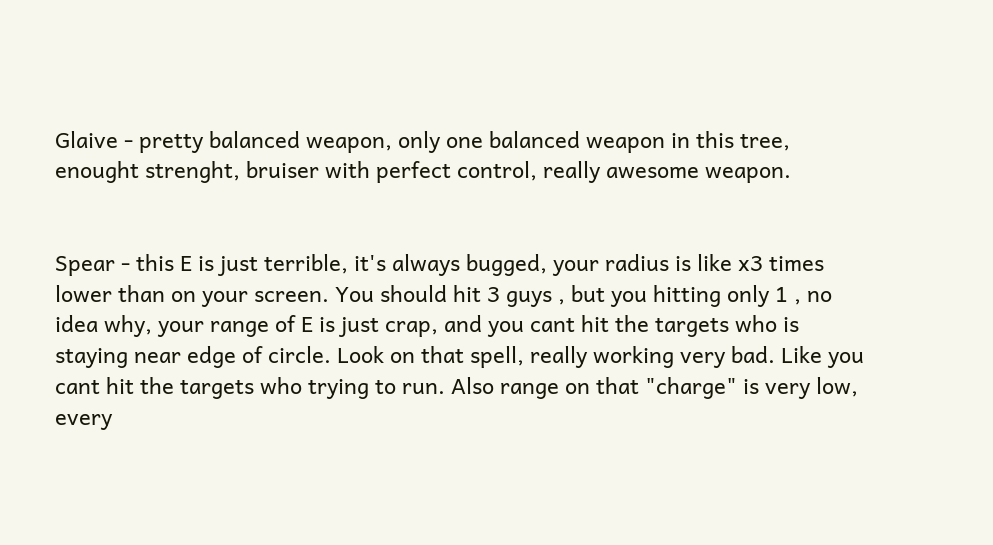Glaive - pretty balanced weapon, only one balanced weapon in this tree, enought strenght, bruiser with perfect control, really awesome weapon.


Spear - this E is just terrible, it's always bugged, your radius is like x3 times lower than on your screen. You should hit 3 guys , but you hitting only 1 , no idea why, your range of E is just crap, and you cant hit the targets who is staying near edge of circle. Look on that spell, really working very bad. Like you cant hit the targets who trying to run. Also range on that "charge" is very low, every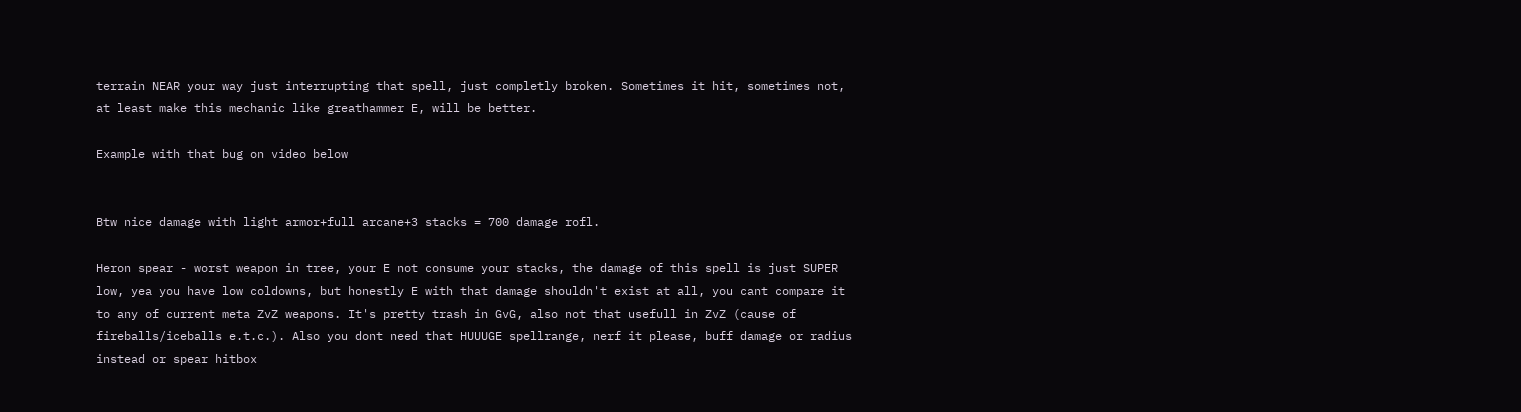terrain NEAR your way just interrupting that spell, just completly broken. Sometimes it hit, sometimes not, at least make this mechanic like greathammer E, will be better.

Example with that bug on video below


Btw nice damage with light armor+full arcane+3 stacks = 700 damage rofl.

Heron spear - worst weapon in tree, your E not consume your stacks, the damage of this spell is just SUPER low, yea you have low coldowns, but honestly E with that damage shouldn't exist at all, you cant compare it to any of current meta ZvZ weapons. It's pretty trash in GvG, also not that usefull in ZvZ (cause of fireballs/iceballs e.t.c.). Also you dont need that HUUUGE spellrange, nerf it please, buff damage or radius instead or spear hitbox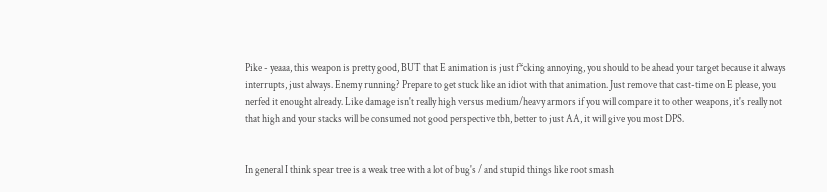Pike - yeaaa, this weapon is pretty good, BUT that E animation is just f*cking annoying, you should to be ahead your target because it always interrupts, just always. Enemy running? Prepare to get stuck like an idiot with that animation. Just remove that cast-time on E please, you nerfed it enought already. Like damage isn't really high versus medium/heavy armors if you will compare it to other weapons, it's really not that high and your stacks will be consumed not good perspective tbh, better to just AA, it will give you most DPS.


In general I think spear tree is a weak tree with a lot of bug's / and stupid things like root smash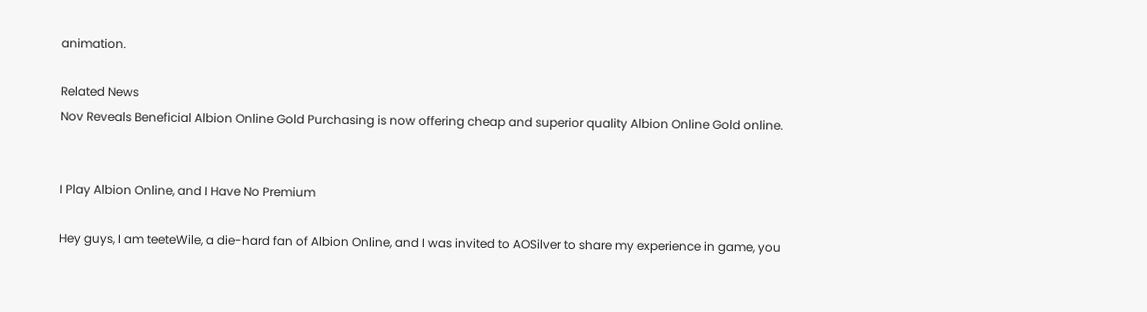animation.

Related News
Nov Reveals Beneficial Albion Online Gold Purchasing is now offering cheap and superior quality Albion Online Gold online.


I Play Albion Online, and I Have No Premium

Hey guys, I am teeteWile, a die-hard fan of Albion Online, and I was invited to AOSilver to share my experience in game, you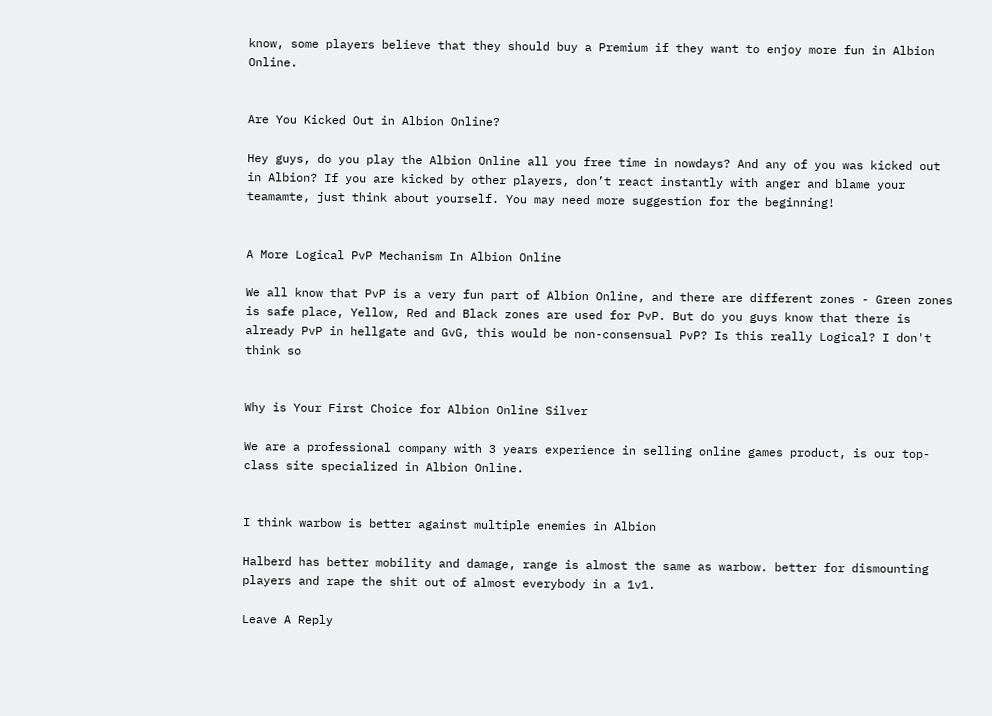know, some players believe that they should buy a Premium if they want to enjoy more fun in Albion Online.


Are You Kicked Out in Albion Online?

Hey guys, do you play the Albion Online all you free time in nowdays? And any of you was kicked out in Albion? If you are kicked by other players, don’t react instantly with anger and blame your teamamte, just think about yourself. You may need more suggestion for the beginning!


A More Logical PvP Mechanism In Albion Online

We all know that PvP is a very fun part of Albion Online, and there are different zones - Green zones is safe place, Yellow, Red and Black zones are used for PvP. But do you guys know that there is already PvP in hellgate and GvG, this would be non-consensual PvP? Is this really Logical? I don't think so


Why is Your First Choice for Albion Online Silver

We are a professional company with 3 years experience in selling online games product, is our top-class site specialized in Albion Online.


I think warbow is better against multiple enemies in Albion

Halberd has better mobility and damage, range is almost the same as warbow. better for dismounting players and rape the shit out of almost everybody in a 1v1.

Leave A Reply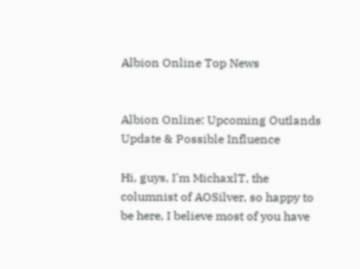Albion Online Top News


Albion Online: Upcoming Outlands Update & Possible Influence

Hi, guys, I'm MichaxlT, the columnist of AOSilver, so happy to be here, I believe most of you have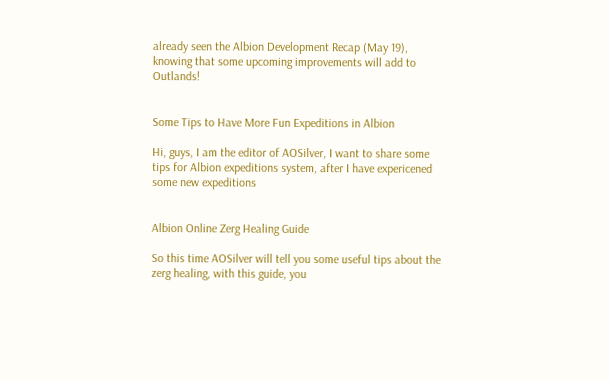already seen the Albion Development Recap (May 19), knowing that some upcoming improvements will add to Outlands!


Some Tips to Have More Fun Expeditions in Albion

Hi, guys, I am the editor of AOSilver, I want to share some tips for Albion expeditions system, after I have expericened some new expeditions


Albion Online Zerg Healing Guide

So this time AOSilver will tell you some useful tips about the zerg healing, with this guide, you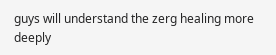guys will understand the zerg healing more deeply